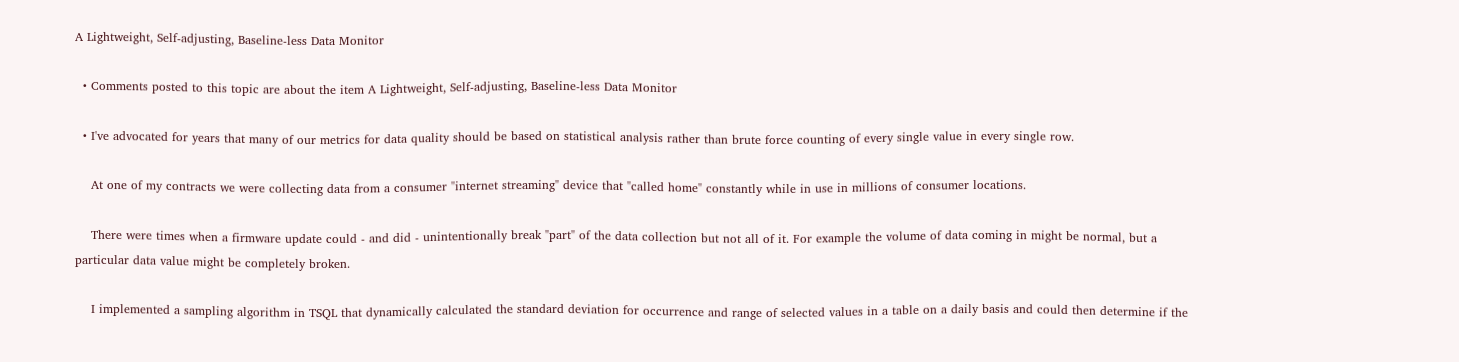A Lightweight, Self-adjusting, Baseline-less Data Monitor

  • Comments posted to this topic are about the item A Lightweight, Self-adjusting, Baseline-less Data Monitor

  • I've advocated for years that many of our metrics for data quality should be based on statistical analysis rather than brute force counting of every single value in every single row.

    At one of my contracts we were collecting data from a consumer "internet streaming" device that "called home" constantly while in use in millions of consumer locations.

    There were times when a firmware update could - and did - unintentionally break "part" of the data collection but not all of it. For example the volume of data coming in might be normal, but a particular data value might be completely broken.

    I implemented a sampling algorithm in TSQL that dynamically calculated the standard deviation for occurrence and range of selected values in a table on a daily basis and could then determine if the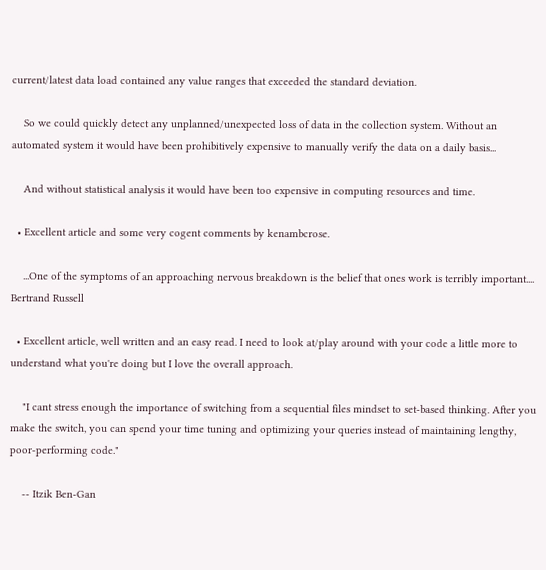current/latest data load contained any value ranges that exceeded the standard deviation.

    So we could quickly detect any unplanned/unexpected loss of data in the collection system. Without an automated system it would have been prohibitively expensive to manually verify the data on a daily basis...

    And without statistical analysis it would have been too expensive in computing resources and time.

  • Excellent article and some very cogent comments by kenambcrose.

    ...One of the symptoms of an approaching nervous breakdown is the belief that ones work is terribly important.... Bertrand Russell

  • Excellent article, well written and an easy read. I need to look at/play around with your code a little more to understand what you're doing but I love the overall approach.

    "I cant stress enough the importance of switching from a sequential files mindset to set-based thinking. After you make the switch, you can spend your time tuning and optimizing your queries instead of maintaining lengthy, poor-performing code."

    -- Itzik Ben-Gan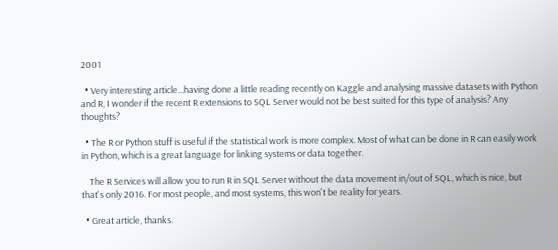2001

  • Very interesting article...having done a little reading recently on Kaggle and analysing massive datasets with Python and R, I wonder if the recent R extensions to SQL Server would not be best suited for this type of analysis? Any thoughts?

  • The R or Python stuff is useful if the statistical work is more complex. Most of what can be done in R can easily work in Python, which is a great language for linking systems or data together.

    The R Services will allow you to run R in SQL Server without the data movement in/out of SQL, which is nice, but that's only 2016. For most people, and most systems, this won't be reality for years.

  • Great article, thanks.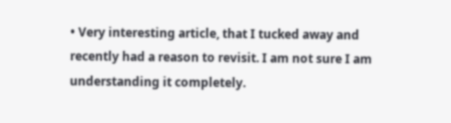• Very interesting article, that I tucked away and recently had a reason to revisit. I am not sure I am understanding it completely.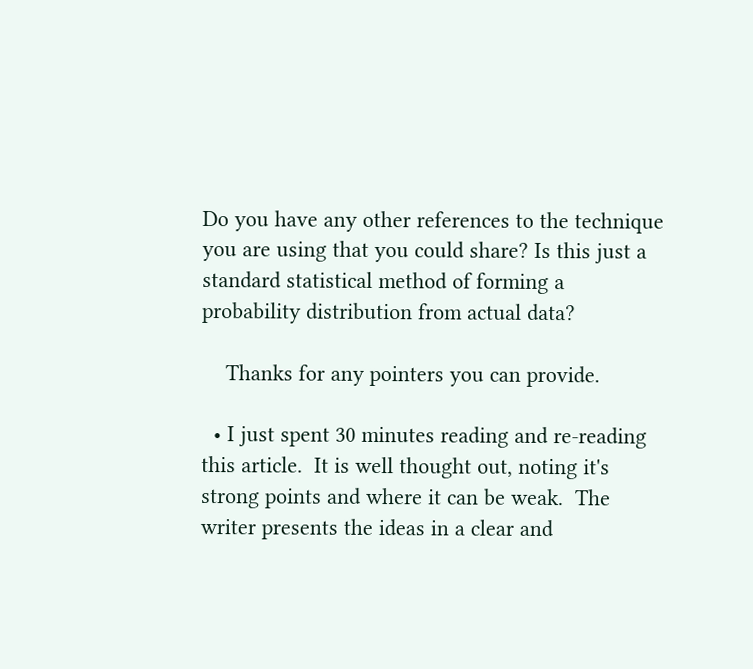Do you have any other references to the technique you are using that you could share? Is this just a standard statistical method of forming a probability distribution from actual data?

    Thanks for any pointers you can provide.

  • I just spent 30 minutes reading and re-reading this article.  It is well thought out, noting it's strong points and where it can be weak.  The writer presents the ideas in a clear and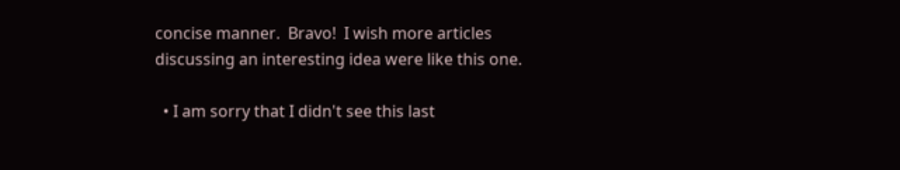concise manner.  Bravo!  I wish more articles discussing an interesting idea were like this one.

  • I am sorry that I didn't see this last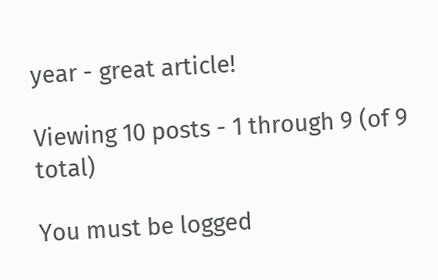year - great article!

Viewing 10 posts - 1 through 9 (of 9 total)

You must be logged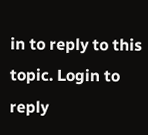in to reply to this topic. Login to reply